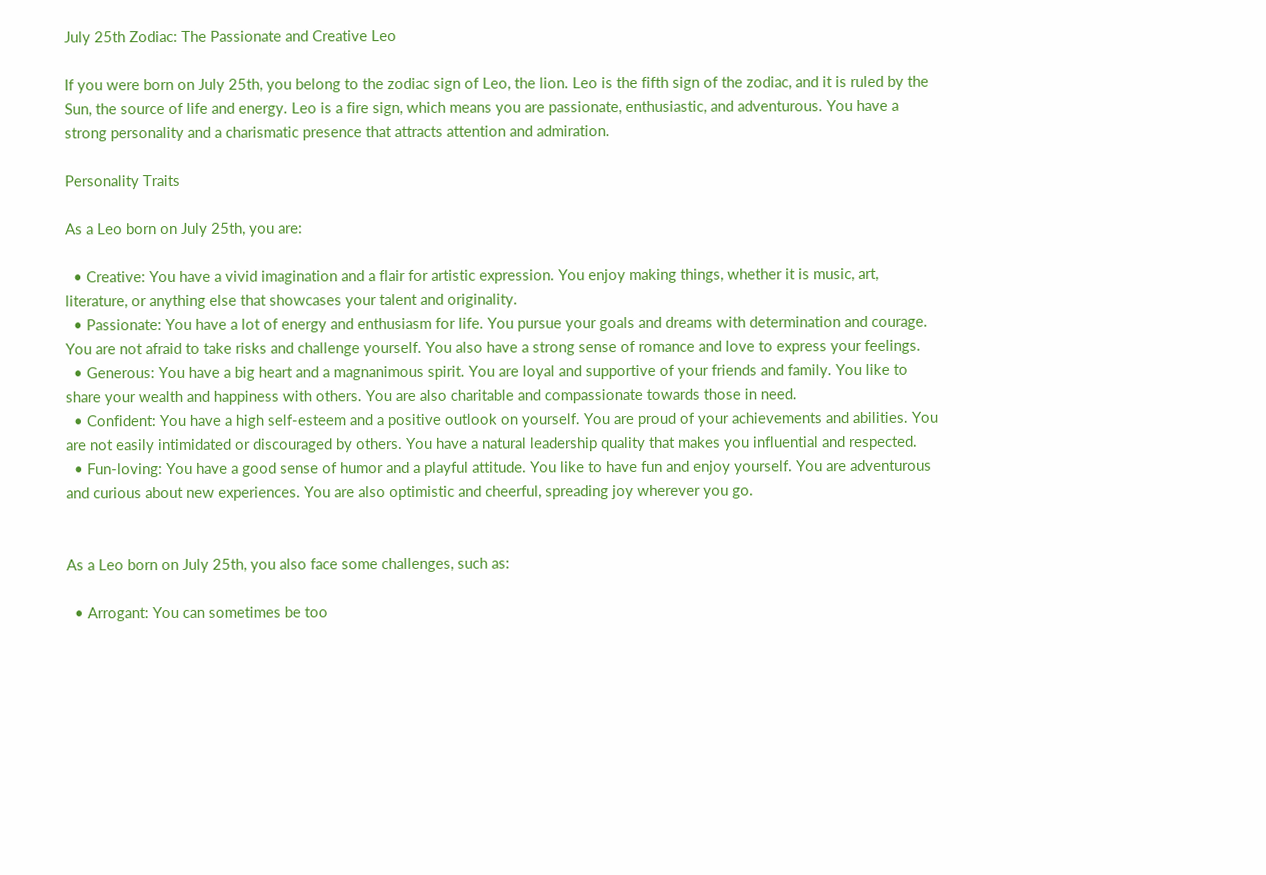July 25th Zodiac: The Passionate and Creative Leo

If you were born on July 25th, you belong to the zodiac sign of Leo, the lion. Leo is the fifth sign of the zodiac, and it is ruled by the Sun, the source of life and energy. Leo is a fire sign, which means you are passionate, enthusiastic, and adventurous. You have a strong personality and a charismatic presence that attracts attention and admiration.

Personality Traits

As a Leo born on July 25th, you are:

  • Creative: You have a vivid imagination and a flair for artistic expression. You enjoy making things, whether it is music, art, literature, or anything else that showcases your talent and originality.
  • Passionate: You have a lot of energy and enthusiasm for life. You pursue your goals and dreams with determination and courage. You are not afraid to take risks and challenge yourself. You also have a strong sense of romance and love to express your feelings.
  • Generous: You have a big heart and a magnanimous spirit. You are loyal and supportive of your friends and family. You like to share your wealth and happiness with others. You are also charitable and compassionate towards those in need.
  • Confident: You have a high self-esteem and a positive outlook on yourself. You are proud of your achievements and abilities. You are not easily intimidated or discouraged by others. You have a natural leadership quality that makes you influential and respected.
  • Fun-loving: You have a good sense of humor and a playful attitude. You like to have fun and enjoy yourself. You are adventurous and curious about new experiences. You are also optimistic and cheerful, spreading joy wherever you go.


As a Leo born on July 25th, you also face some challenges, such as:

  • Arrogant: You can sometimes be too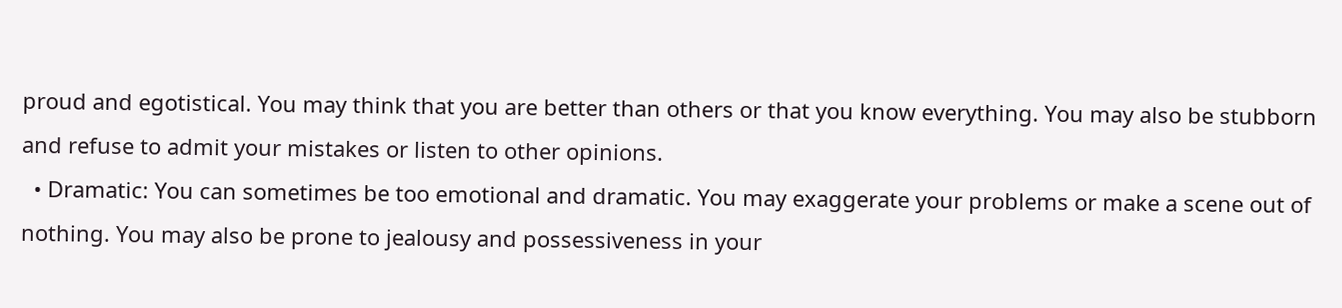proud and egotistical. You may think that you are better than others or that you know everything. You may also be stubborn and refuse to admit your mistakes or listen to other opinions.
  • Dramatic: You can sometimes be too emotional and dramatic. You may exaggerate your problems or make a scene out of nothing. You may also be prone to jealousy and possessiveness in your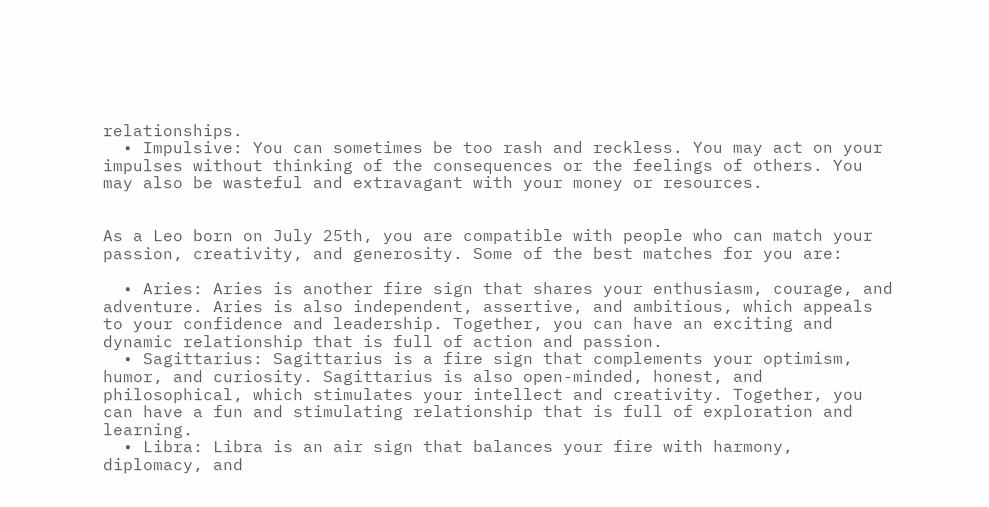relationships.
  • Impulsive: You can sometimes be too rash and reckless. You may act on your impulses without thinking of the consequences or the feelings of others. You may also be wasteful and extravagant with your money or resources.


As a Leo born on July 25th, you are compatible with people who can match your passion, creativity, and generosity. Some of the best matches for you are:

  • Aries: Aries is another fire sign that shares your enthusiasm, courage, and adventure. Aries is also independent, assertive, and ambitious, which appeals to your confidence and leadership. Together, you can have an exciting and dynamic relationship that is full of action and passion.
  • Sagittarius: Sagittarius is a fire sign that complements your optimism, humor, and curiosity. Sagittarius is also open-minded, honest, and philosophical, which stimulates your intellect and creativity. Together, you can have a fun and stimulating relationship that is full of exploration and learning.
  • Libra: Libra is an air sign that balances your fire with harmony, diplomacy, and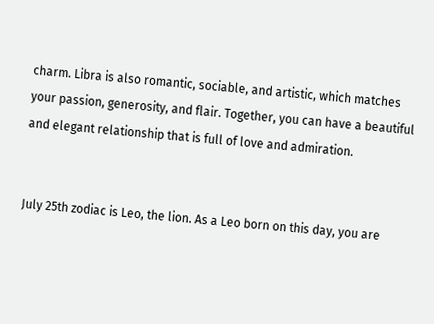charm. Libra is also romantic, sociable, and artistic, which matches your passion, generosity, and flair. Together, you can have a beautiful and elegant relationship that is full of love and admiration.


July 25th zodiac is Leo, the lion. As a Leo born on this day, you are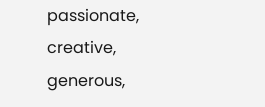passionate, creative, generous,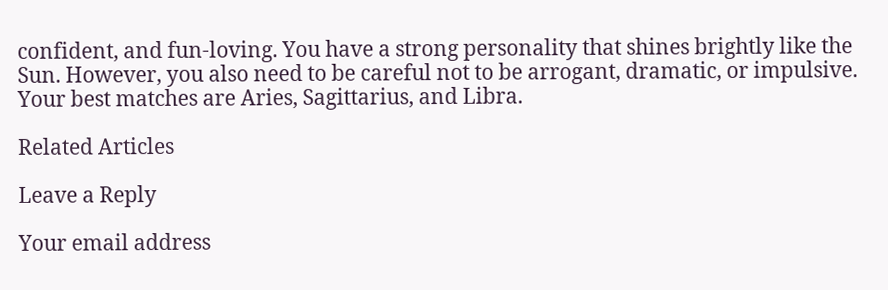confident, and fun-loving. You have a strong personality that shines brightly like the Sun. However, you also need to be careful not to be arrogant, dramatic, or impulsive. Your best matches are Aries, Sagittarius, and Libra.

Related Articles

Leave a Reply

Your email address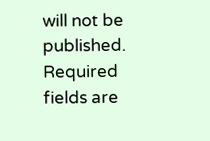will not be published. Required fields are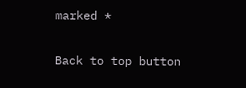marked *

Back to top button